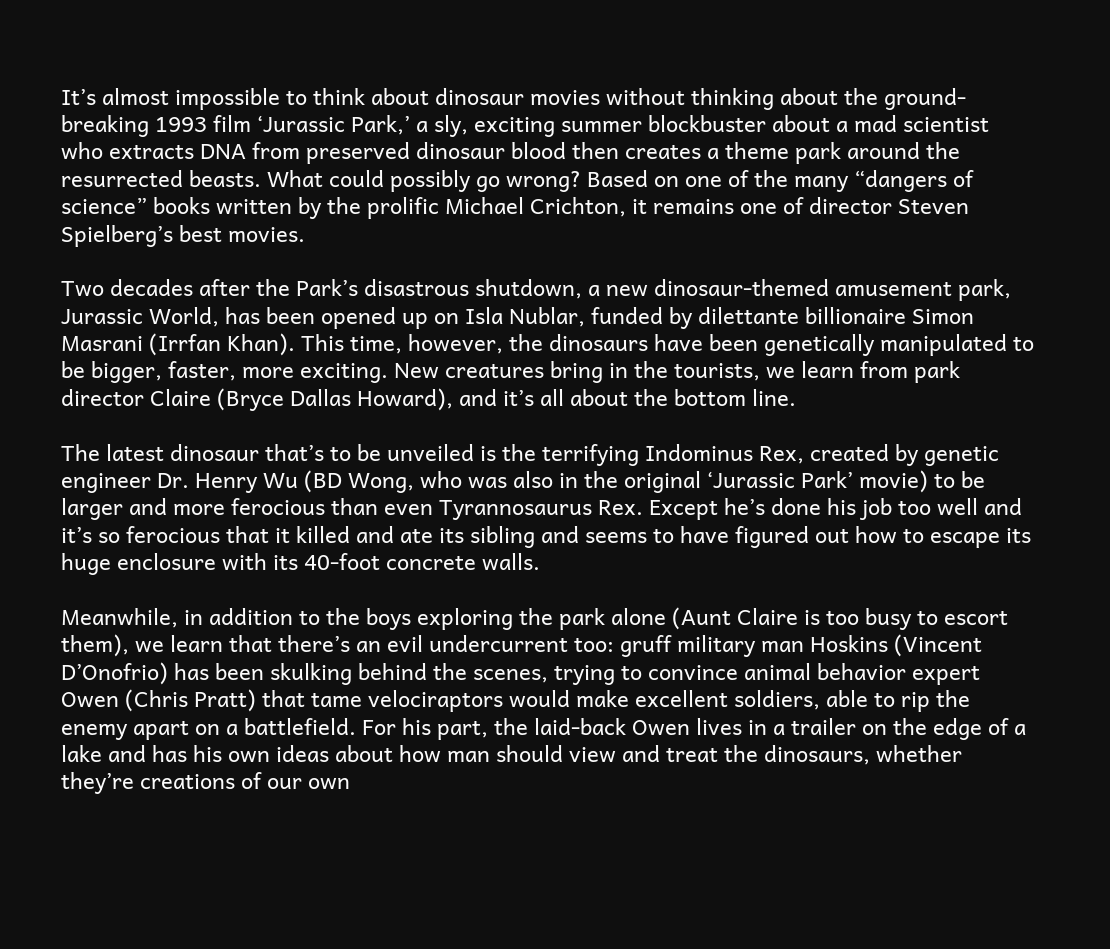It’s almost impossible to think about dinosaur movies without thinking about the ground-breaking 1993 film ‘Jurassic Park,’ a sly, exciting summer blockbuster about a mad scientist who extracts DNA from preserved dinosaur blood then creates a theme park around the resurrected beasts. What could possibly go wrong? Based on one of the many “dangers of science” books written by the prolific Michael Crichton, it remains one of director Steven Spielberg’s best movies.

Two decades after the Park’s disastrous shutdown, a new dinosaur-themed amusement park, Jurassic World, has been opened up on Isla Nublar, funded by dilettante billionaire Simon Masrani (Irrfan Khan). This time, however, the dinosaurs have been genetically manipulated to be bigger, faster, more exciting. New creatures bring in the tourists, we learn from park director Claire (Bryce Dallas Howard), and it’s all about the bottom line.

The latest dinosaur that’s to be unveiled is the terrifying Indominus Rex, created by genetic engineer Dr. Henry Wu (BD Wong, who was also in the original ‘Jurassic Park’ movie) to be larger and more ferocious than even Tyrannosaurus Rex. Except he’s done his job too well and it’s so ferocious that it killed and ate its sibling and seems to have figured out how to escape its huge enclosure with its 40-foot concrete walls.

Meanwhile, in addition to the boys exploring the park alone (Aunt Claire is too busy to escort them), we learn that there’s an evil undercurrent too: gruff military man Hoskins (Vincent D’Onofrio) has been skulking behind the scenes, trying to convince animal behavior expert Owen (Chris Pratt) that tame velociraptors would make excellent soldiers, able to rip the enemy apart on a battlefield. For his part, the laid-back Owen lives in a trailer on the edge of a lake and has his own ideas about how man should view and treat the dinosaurs, whether they’re creations of our own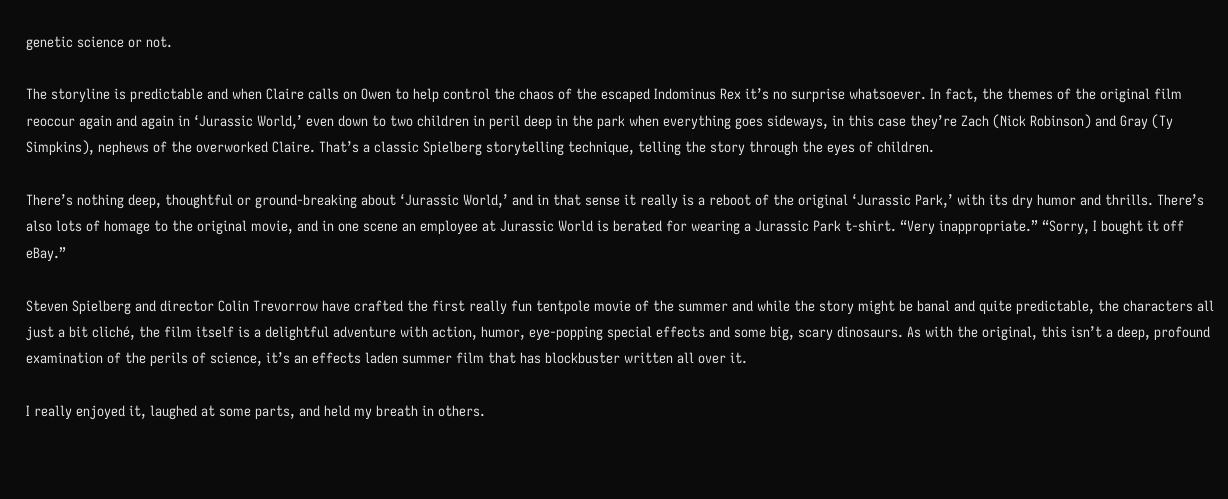genetic science or not.

The storyline is predictable and when Claire calls on Owen to help control the chaos of the escaped Indominus Rex it’s no surprise whatsoever. In fact, the themes of the original film reoccur again and again in ‘Jurassic World,’ even down to two children in peril deep in the park when everything goes sideways, in this case they’re Zach (Nick Robinson) and Gray (Ty Simpkins), nephews of the overworked Claire. That’s a classic Spielberg storytelling technique, telling the story through the eyes of children.

There’s nothing deep, thoughtful or ground-breaking about ‘Jurassic World,’ and in that sense it really is a reboot of the original ‘Jurassic Park,’ with its dry humor and thrills. There’s also lots of homage to the original movie, and in one scene an employee at Jurassic World is berated for wearing a Jurassic Park t-shirt. “Very inappropriate.” “Sorry, I bought it off eBay.”

Steven Spielberg and director Colin Trevorrow have crafted the first really fun tentpole movie of the summer and while the story might be banal and quite predictable, the characters all just a bit cliché, the film itself is a delightful adventure with action, humor, eye-popping special effects and some big, scary dinosaurs. As with the original, this isn’t a deep, profound examination of the perils of science, it’s an effects laden summer film that has blockbuster written all over it.

I really enjoyed it, laughed at some parts, and held my breath in others.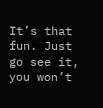It’s that fun. Just go see it, you won’t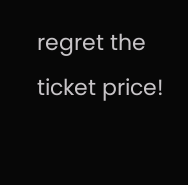regret the ticket price!